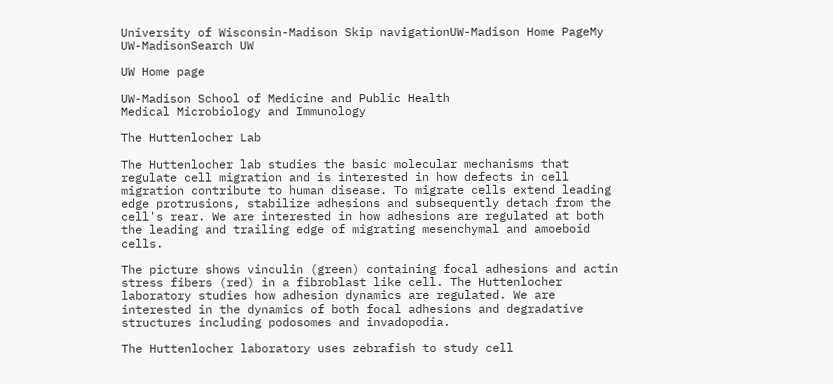University of Wisconsin-Madison Skip navigationUW-Madison Home PageMy UW-MadisonSearch UW

UW Home page

UW-Madison School of Medicine and Public Health
Medical Microbiology and Immunology

The Huttenlocher Lab

The Huttenlocher lab studies the basic molecular mechanisms that regulate cell migration and is interested in how defects in cell migration contribute to human disease. To migrate cells extend leading edge protrusions, stabilize adhesions and subsequently detach from the cell's rear. We are interested in how adhesions are regulated at both the leading and trailing edge of migrating mesenchymal and amoeboid cells.

The picture shows vinculin (green) containing focal adhesions and actin stress fibers (red) in a fibroblast like cell. The Huttenlocher laboratory studies how adhesion dynamics are regulated. We are interested in the dynamics of both focal adhesions and degradative structures including podosomes and invadopodia.

The Huttenlocher laboratory uses zebrafish to study cell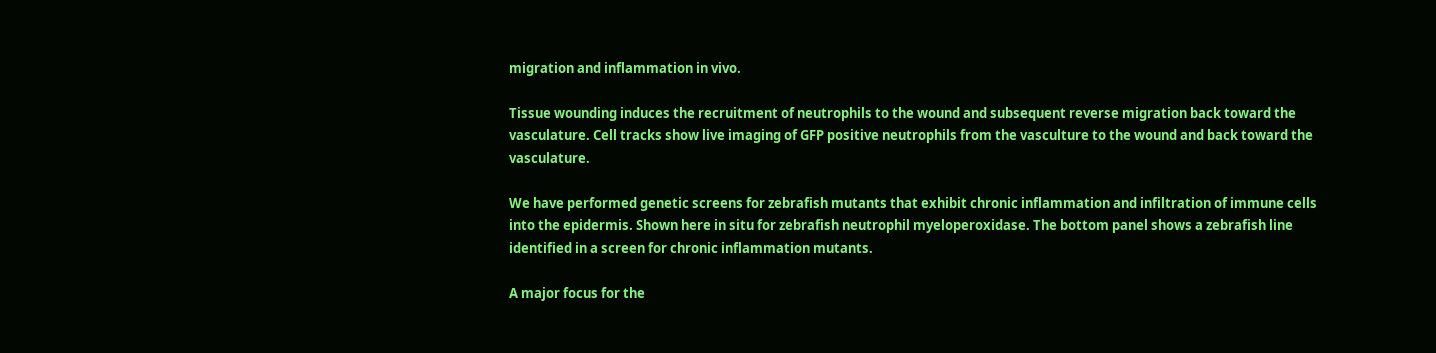migration and inflammation in vivo.

Tissue wounding induces the recruitment of neutrophils to the wound and subsequent reverse migration back toward the vasculature. Cell tracks show live imaging of GFP positive neutrophils from the vasculture to the wound and back toward the vasculature.

We have performed genetic screens for zebrafish mutants that exhibit chronic inflammation and infiltration of immune cells into the epidermis. Shown here in situ for zebrafish neutrophil myeloperoxidase. The bottom panel shows a zebrafish line identified in a screen for chronic inflammation mutants.

A major focus for the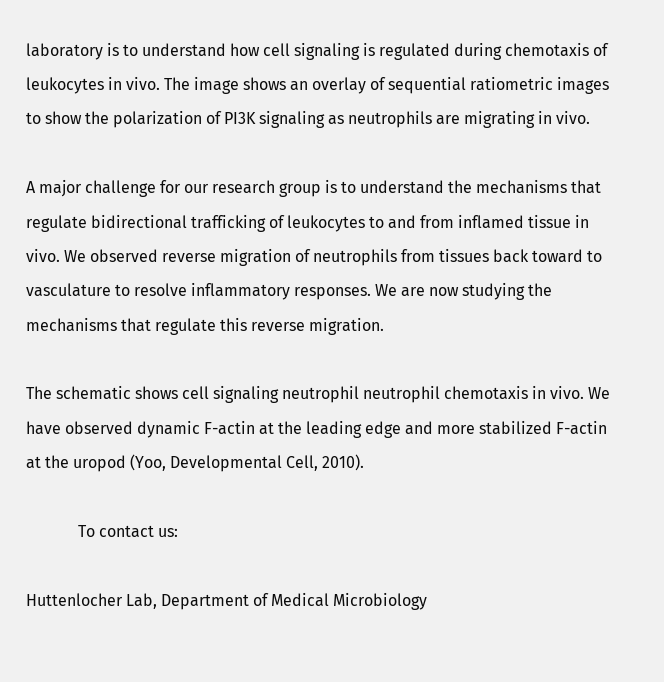laboratory is to understand how cell signaling is regulated during chemotaxis of leukocytes in vivo. The image shows an overlay of sequential ratiometric images to show the polarization of PI3K signaling as neutrophils are migrating in vivo.

A major challenge for our research group is to understand the mechanisms that regulate bidirectional trafficking of leukocytes to and from inflamed tissue in vivo. We observed reverse migration of neutrophils from tissues back toward to vasculature to resolve inflammatory responses. We are now studying the mechanisms that regulate this reverse migration.

The schematic shows cell signaling neutrophil neutrophil chemotaxis in vivo. We have observed dynamic F-actin at the leading edge and more stabilized F-actin at the uropod (Yoo, Developmental Cell, 2010).

             To contact us:

Huttenlocher Lab, Department of Medical Microbiology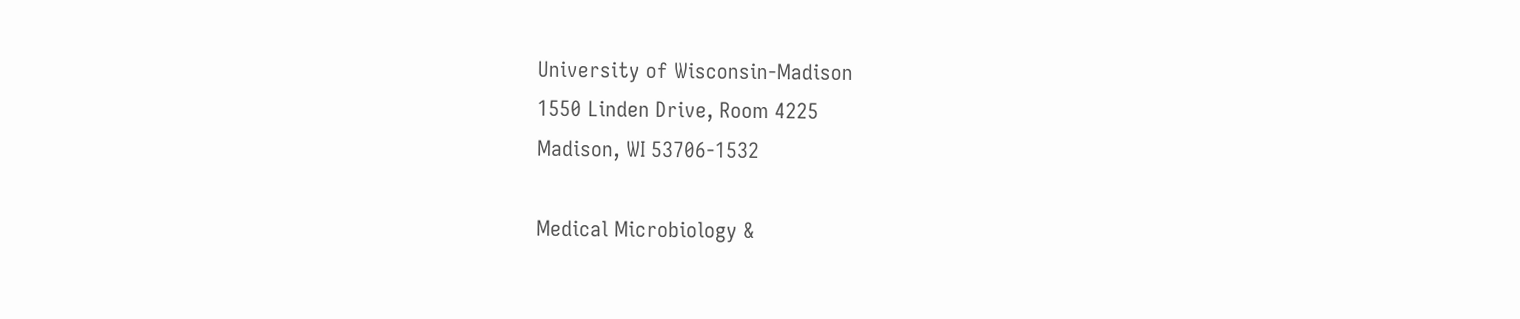University of Wisconsin-Madison
1550 Linden Drive, Room 4225
Madison, WI 53706-1532

Medical Microbiology &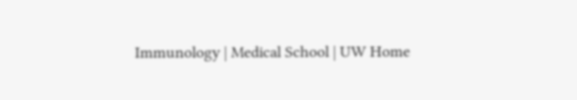Immunology | Medical School | UW Home